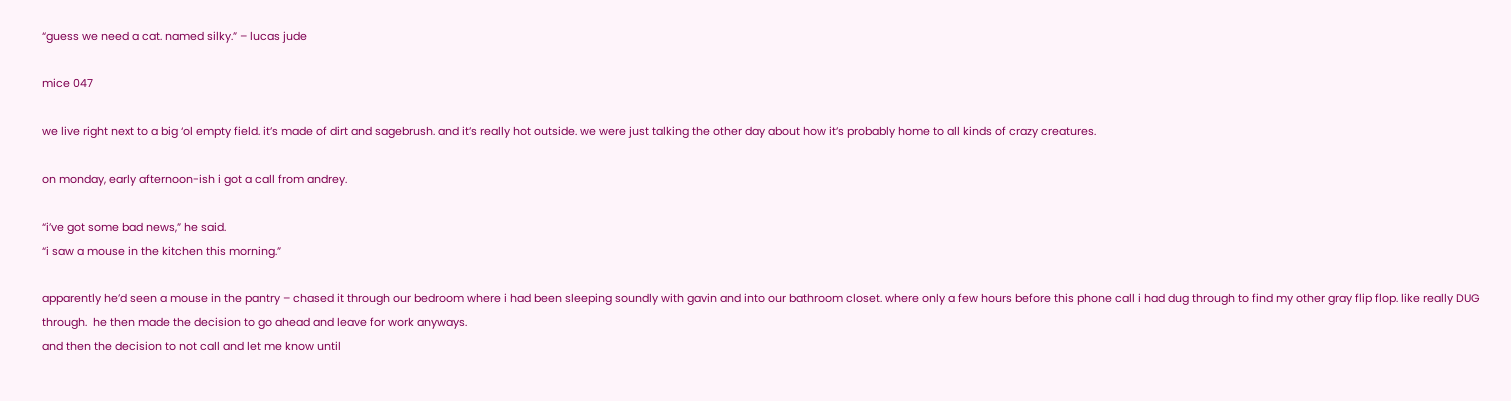“guess we need a cat. named silky.” – lucas jude

mice 047

we live right next to a big ‘ol empty field. it’s made of dirt and sagebrush. and it’s really hot outside. we were just talking the other day about how it’s probably home to all kinds of crazy creatures.

on monday, early afternoon-ish i got a call from andrey.

“i’ve got some bad news,” he said.
“i saw a mouse in the kitchen this morning.”

apparently he’d seen a mouse in the pantry – chased it through our bedroom where i had been sleeping soundly with gavin and into our bathroom closet. where only a few hours before this phone call i had dug through to find my other gray flip flop. like really DUG through.  he then made the decision to go ahead and leave for work anyways.
and then the decision to not call and let me know until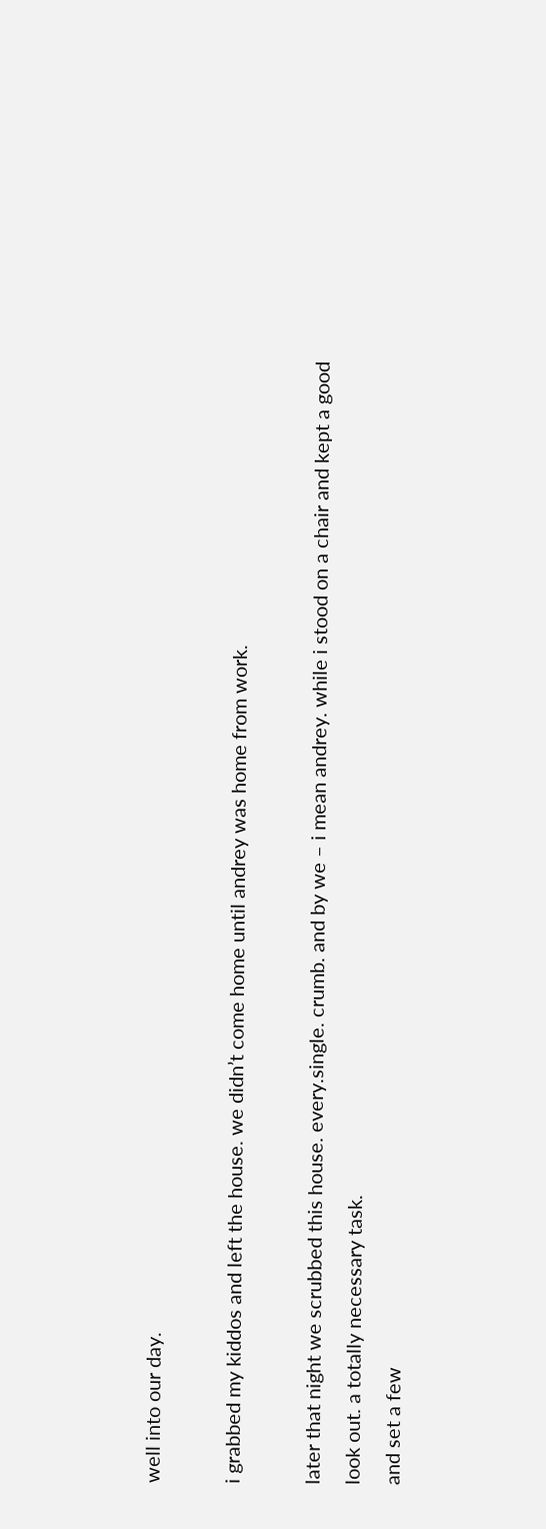well into our day.

i grabbed my kiddos and left the house. we didn’t come home until andrey was home from work.

later that night we scrubbed this house. every.single. crumb. and by we – i mean andrey. while i stood on a chair and kept a good look out. a totally necessary task.
and set a few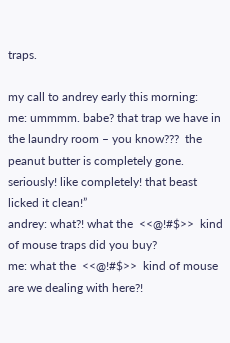traps.

my call to andrey early this morning:
me: ummmm. babe? that trap we have in the laundry room – you know???  the peanut butter is completely gone. seriously! like completely! that beast licked it clean!”
andrey: what?! what the  <<@!#$>>  kind of mouse traps did you buy?
me: what the  <<@!#$>>  kind of mouse are we dealing with here?!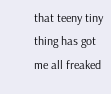that teeny tiny thing has got me all freaked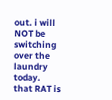out. i will NOT be switching over the laundry today.
that RAT is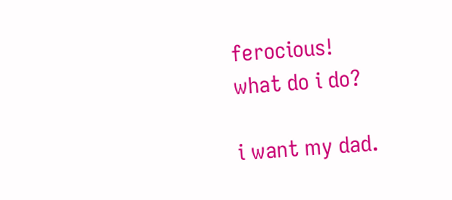ferocious!
what do i do?

i want my dad.